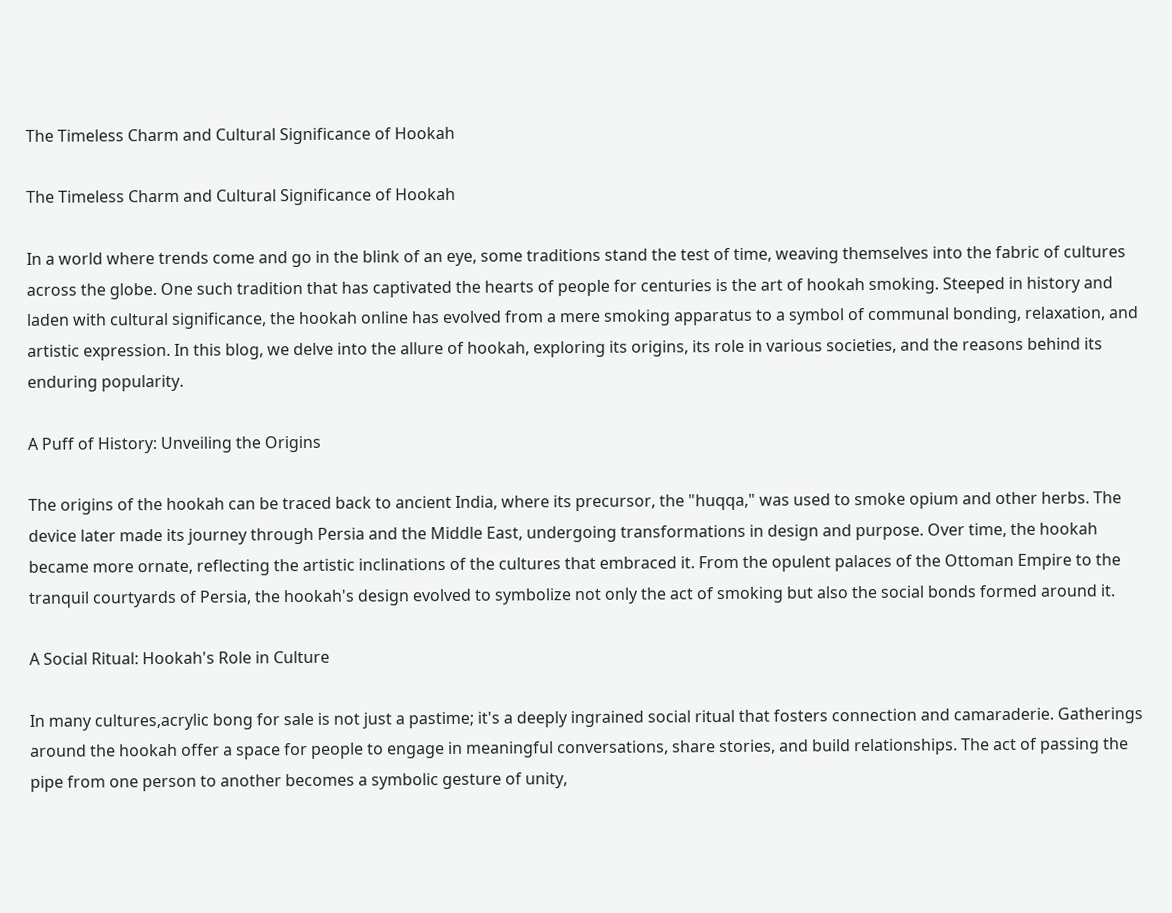The Timeless Charm and Cultural Significance of Hookah

The Timeless Charm and Cultural Significance of Hookah

In a world where trends come and go in the blink of an eye, some traditions stand the test of time, weaving themselves into the fabric of cultures across the globe. One such tradition that has captivated the hearts of people for centuries is the art of hookah smoking. Steeped in history and laden with cultural significance, the hookah online has evolved from a mere smoking apparatus to a symbol of communal bonding, relaxation, and artistic expression. In this blog, we delve into the allure of hookah, exploring its origins, its role in various societies, and the reasons behind its enduring popularity.

A Puff of History: Unveiling the Origins

The origins of the hookah can be traced back to ancient India, where its precursor, the "huqqa," was used to smoke opium and other herbs. The device later made its journey through Persia and the Middle East, undergoing transformations in design and purpose. Over time, the hookah became more ornate, reflecting the artistic inclinations of the cultures that embraced it. From the opulent palaces of the Ottoman Empire to the tranquil courtyards of Persia, the hookah's design evolved to symbolize not only the act of smoking but also the social bonds formed around it.

A Social Ritual: Hookah's Role in Culture

In many cultures,acrylic bong for sale is not just a pastime; it's a deeply ingrained social ritual that fosters connection and camaraderie. Gatherings around the hookah offer a space for people to engage in meaningful conversations, share stories, and build relationships. The act of passing the pipe from one person to another becomes a symbolic gesture of unity,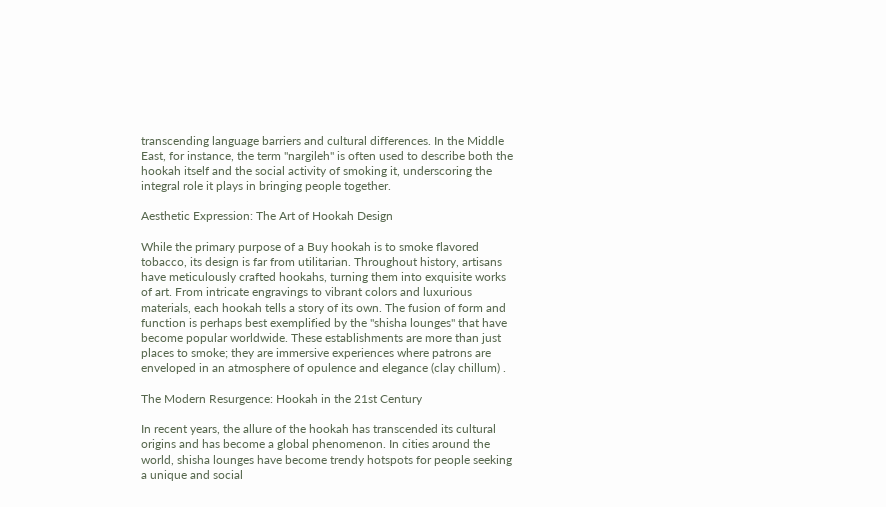transcending language barriers and cultural differences. In the Middle East, for instance, the term "nargileh" is often used to describe both the hookah itself and the social activity of smoking it, underscoring the integral role it plays in bringing people together.

Aesthetic Expression: The Art of Hookah Design

While the primary purpose of a Buy hookah is to smoke flavored tobacco, its design is far from utilitarian. Throughout history, artisans have meticulously crafted hookahs, turning them into exquisite works of art. From intricate engravings to vibrant colors and luxurious materials, each hookah tells a story of its own. The fusion of form and function is perhaps best exemplified by the "shisha lounges" that have become popular worldwide. These establishments are more than just places to smoke; they are immersive experiences where patrons are enveloped in an atmosphere of opulence and elegance (clay chillum) .

The Modern Resurgence: Hookah in the 21st Century

In recent years, the allure of the hookah has transcended its cultural origins and has become a global phenomenon. In cities around the world, shisha lounges have become trendy hotspots for people seeking a unique and social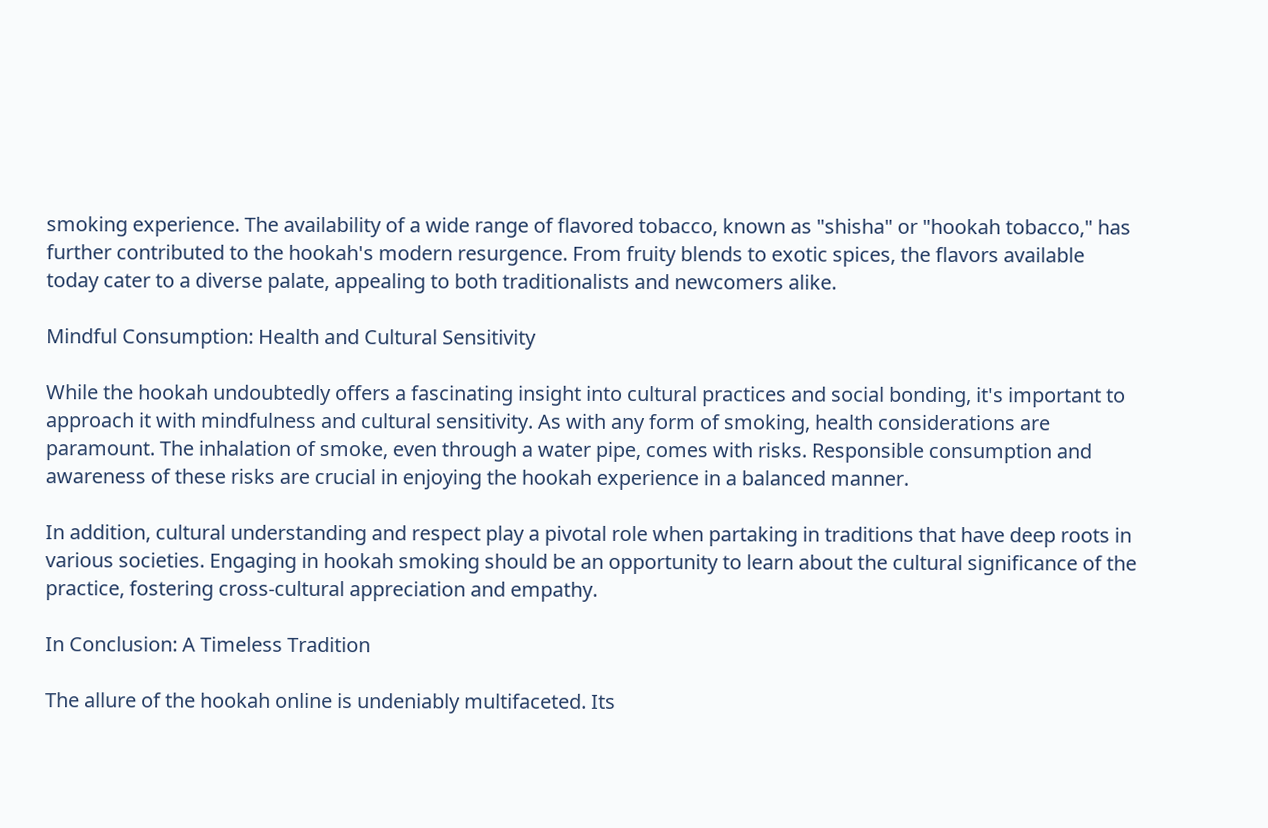smoking experience. The availability of a wide range of flavored tobacco, known as "shisha" or "hookah tobacco," has further contributed to the hookah's modern resurgence. From fruity blends to exotic spices, the flavors available today cater to a diverse palate, appealing to both traditionalists and newcomers alike.

Mindful Consumption: Health and Cultural Sensitivity

While the hookah undoubtedly offers a fascinating insight into cultural practices and social bonding, it's important to approach it with mindfulness and cultural sensitivity. As with any form of smoking, health considerations are paramount. The inhalation of smoke, even through a water pipe, comes with risks. Responsible consumption and awareness of these risks are crucial in enjoying the hookah experience in a balanced manner.

In addition, cultural understanding and respect play a pivotal role when partaking in traditions that have deep roots in various societies. Engaging in hookah smoking should be an opportunity to learn about the cultural significance of the practice, fostering cross-cultural appreciation and empathy.

In Conclusion: A Timeless Tradition

The allure of the hookah online is undeniably multifaceted. Its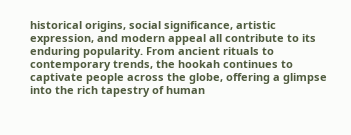historical origins, social significance, artistic expression, and modern appeal all contribute to its enduring popularity. From ancient rituals to contemporary trends, the hookah continues to captivate people across the globe, offering a glimpse into the rich tapestry of human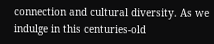connection and cultural diversity. As we indulge in this centuries-old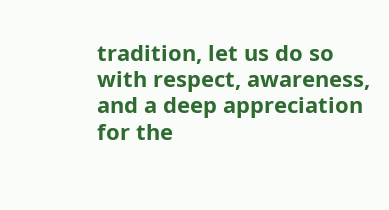tradition, let us do so with respect, awareness, and a deep appreciation for the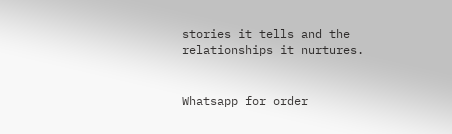stories it tells and the relationships it nurtures.


Whatsapp for order